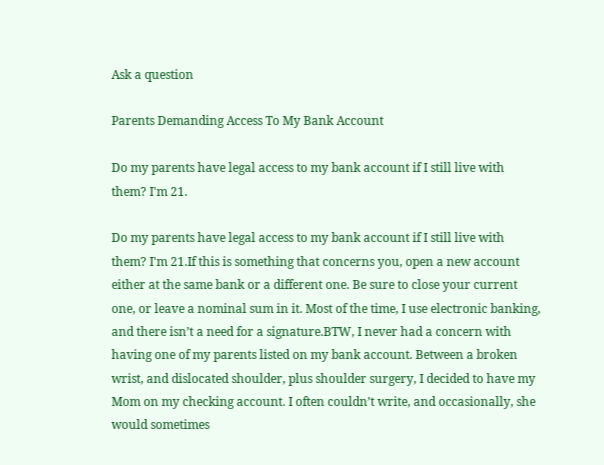Ask a question

Parents Demanding Access To My Bank Account

Do my parents have legal access to my bank account if I still live with them? I'm 21.

Do my parents have legal access to my bank account if I still live with them? I'm 21.If this is something that concerns you, open a new account either at the same bank or a different one. Be sure to close your current one, or leave a nominal sum in it. Most of the time, I use electronic banking, and there isn’t a need for a signature.BTW, I never had a concern with having one of my parents listed on my bank account. Between a broken wrist, and dislocated shoulder, plus shoulder surgery, I decided to have my Mom on my checking account. I often couldn’t write, and occasionally, she would sometimes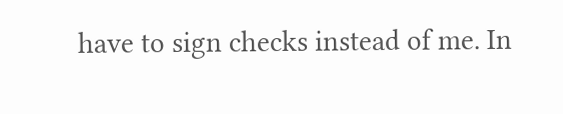have to sign checks instead of me. In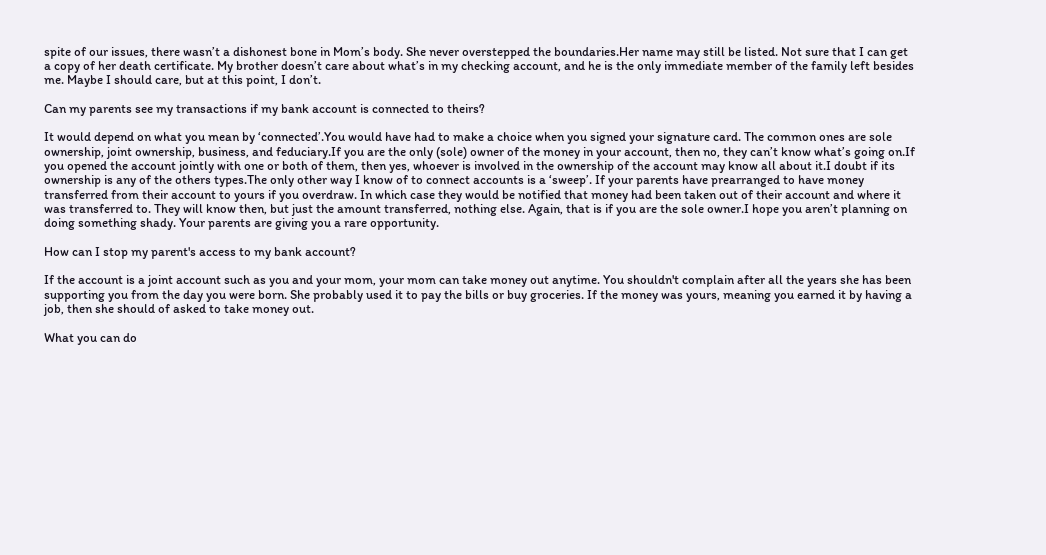spite of our issues, there wasn’t a dishonest bone in Mom’s body. She never overstepped the boundaries.Her name may still be listed. Not sure that I can get a copy of her death certificate. My brother doesn’t care about what’s in my checking account, and he is the only immediate member of the family left besides me. Maybe I should care, but at this point, I don’t.

Can my parents see my transactions if my bank account is connected to theirs?

It would depend on what you mean by ‘connected’.You would have had to make a choice when you signed your signature card. The common ones are sole ownership, joint ownership, business, and feduciary.If you are the only (sole) owner of the money in your account, then no, they can’t know what’s going on.If you opened the account jointly with one or both of them, then yes, whoever is involved in the ownership of the account may know all about it.I doubt if its ownership is any of the others types.The only other way I know of to connect accounts is a ‘sweep’. If your parents have prearranged to have money transferred from their account to yours if you overdraw. In which case they would be notified that money had been taken out of their account and where it was transferred to. They will know then, but just the amount transferred, nothing else. Again, that is if you are the sole owner.I hope you aren’t planning on doing something shady. Your parents are giving you a rare opportunity.

How can I stop my parent's access to my bank account?

If the account is a joint account such as you and your mom, your mom can take money out anytime. You shouldn't complain after all the years she has been supporting you from the day you were born. She probably used it to pay the bills or buy groceries. If the money was yours, meaning you earned it by having a job, then she should of asked to take money out.

What you can do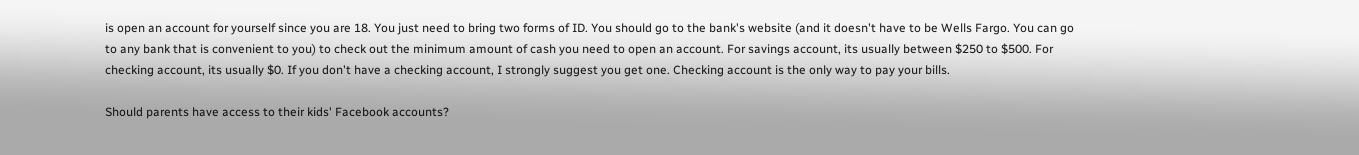is open an account for yourself since you are 18. You just need to bring two forms of ID. You should go to the bank's website (and it doesn't have to be Wells Fargo. You can go to any bank that is convenient to you) to check out the minimum amount of cash you need to open an account. For savings account, its usually between $250 to $500. For checking account, its usually $0. If you don't have a checking account, I strongly suggest you get one. Checking account is the only way to pay your bills.

Should parents have access to their kids' Facebook accounts?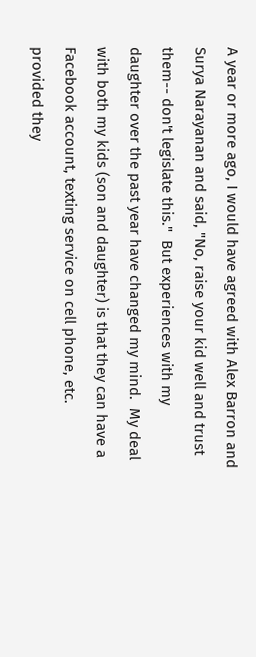A year or more ago, I would have agreed with Alex Barron and Surya Narayanan and said, "No, raise your kid well and trust them-- don't legislate this."  But experiences with my daughter over the past year have changed my mind.  My deal with both my kids (son and daughter) is that they can have a Facebook account, texting service on cell phone, etc. provided they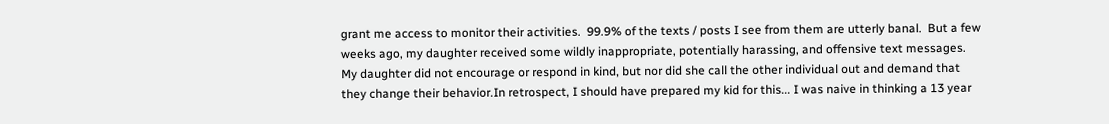grant me access to monitor their activities.  99.9% of the texts / posts I see from them are utterly banal.  But a few weeks ago, my daughter received some wildly inappropriate, potentially harassing, and offensive text messages.  My daughter did not encourage or respond in kind, but nor did she call the other individual out and demand that they change their behavior.In retrospect, I should have prepared my kid for this... I was naive in thinking a 13 year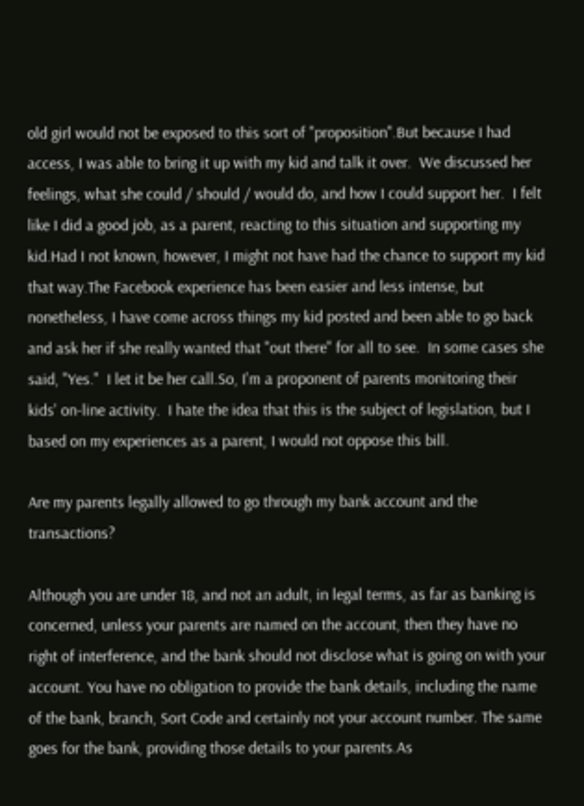old girl would not be exposed to this sort of "proposition".But because I had access, I was able to bring it up with my kid and talk it over.  We discussed her feelings, what she could / should / would do, and how I could support her.  I felt like I did a good job, as a parent, reacting to this situation and supporting my kid.Had I not known, however, I might not have had the chance to support my kid that way.The Facebook experience has been easier and less intense, but nonetheless, I have come across things my kid posted and been able to go back and ask her if she really wanted that "out there" for all to see.  In some cases she said, "Yes."  I let it be her call.So, I'm a proponent of parents monitoring their kids' on-line activity.  I hate the idea that this is the subject of legislation, but I based on my experiences as a parent, I would not oppose this bill.

Are my parents legally allowed to go through my bank account and the transactions?

Although you are under 18, and not an adult, in legal terms, as far as banking is concerned, unless your parents are named on the account, then they have no right of interference, and the bank should not disclose what is going on with your account. You have no obligation to provide the bank details, including the name of the bank, branch, Sort Code and certainly not your account number. The same goes for the bank, providing those details to your parents.As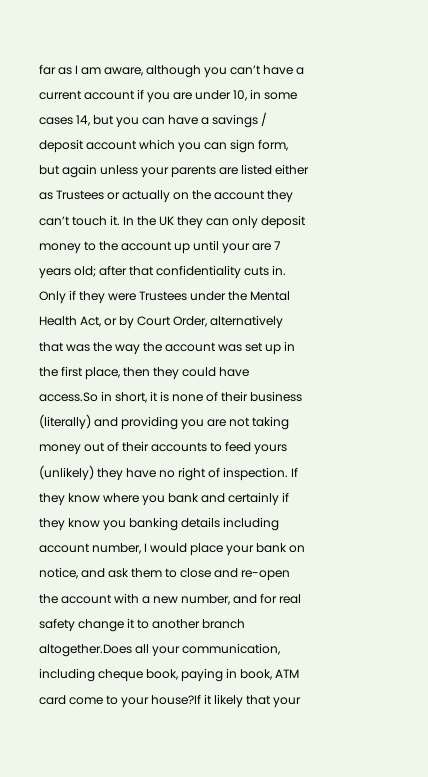far as I am aware, although you can’t have a current account if you are under 10, in some cases 14, but you can have a savings / deposit account which you can sign form, but again unless your parents are listed either as Trustees or actually on the account they can’t touch it. In the UK they can only deposit money to the account up until your are 7 years old; after that confidentiality cuts in. Only if they were Trustees under the Mental Health Act, or by Court Order, alternatively that was the way the account was set up in the first place, then they could have access.So in short, it is none of their business (literally) and providing you are not taking money out of their accounts to feed yours (unlikely) they have no right of inspection. If they know where you bank and certainly if they know you banking details including account number, I would place your bank on notice, and ask them to close and re-open the account with a new number, and for real safety change it to another branch altogether.Does all your communication, including cheque book, paying in book, ATM card come to your house?If it likely that your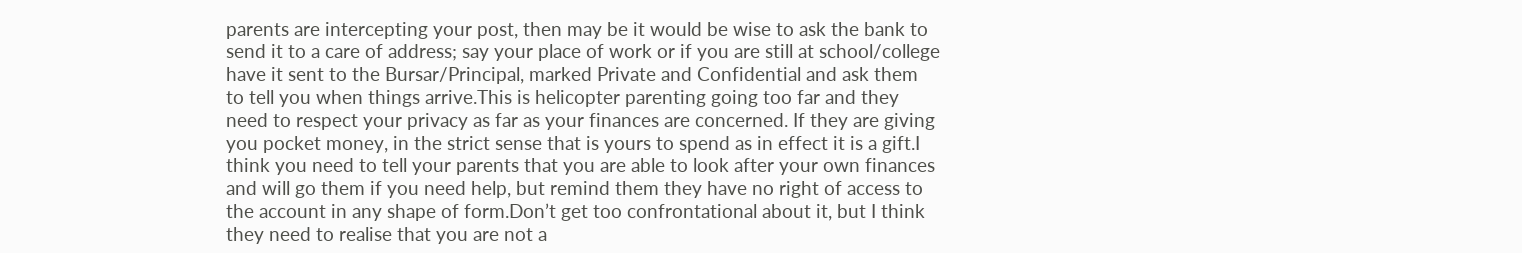parents are intercepting your post, then may be it would be wise to ask the bank to send it to a care of address; say your place of work or if you are still at school/college have it sent to the Bursar/Principal, marked Private and Confidential and ask them to tell you when things arrive.This is helicopter parenting going too far and they need to respect your privacy as far as your finances are concerned. If they are giving you pocket money, in the strict sense that is yours to spend as in effect it is a gift.I think you need to tell your parents that you are able to look after your own finances and will go them if you need help, but remind them they have no right of access to the account in any shape of form.Don’t get too confrontational about it, but I think they need to realise that you are not a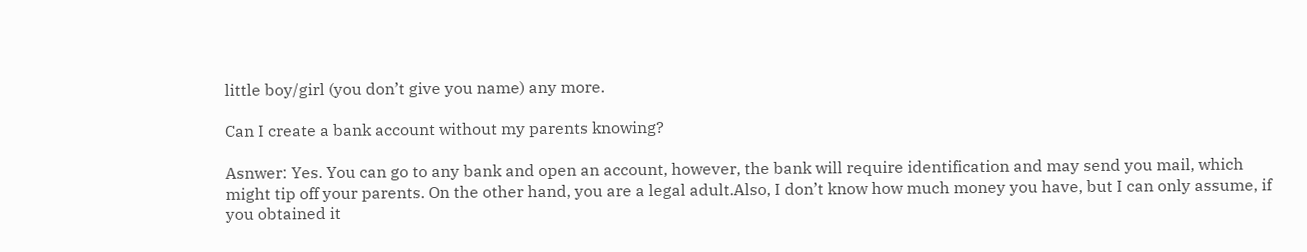little boy/girl (you don’t give you name) any more.

Can I create a bank account without my parents knowing?

Asnwer: Yes. You can go to any bank and open an account, however, the bank will require identification and may send you mail, which might tip off your parents. On the other hand, you are a legal adult.Also, I don’t know how much money you have, but I can only assume, if you obtained it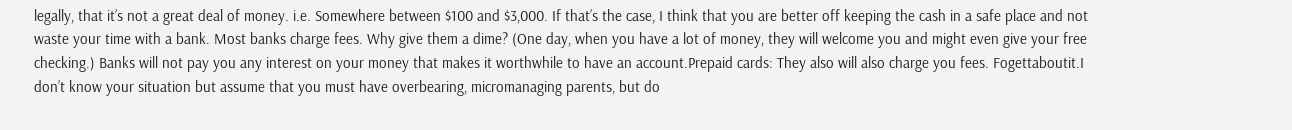legally, that it’s not a great deal of money. i.e. Somewhere between $100 and $3,000. If that’s the case, I think that you are better off keeping the cash in a safe place and not waste your time with a bank. Most banks charge fees. Why give them a dime? (One day, when you have a lot of money, they will welcome you and might even give your free checking.) Banks will not pay you any interest on your money that makes it worthwhile to have an account.Prepaid cards: They also will also charge you fees. Fogettaboutit.I don’t know your situation but assume that you must have overbearing, micromanaging parents, but do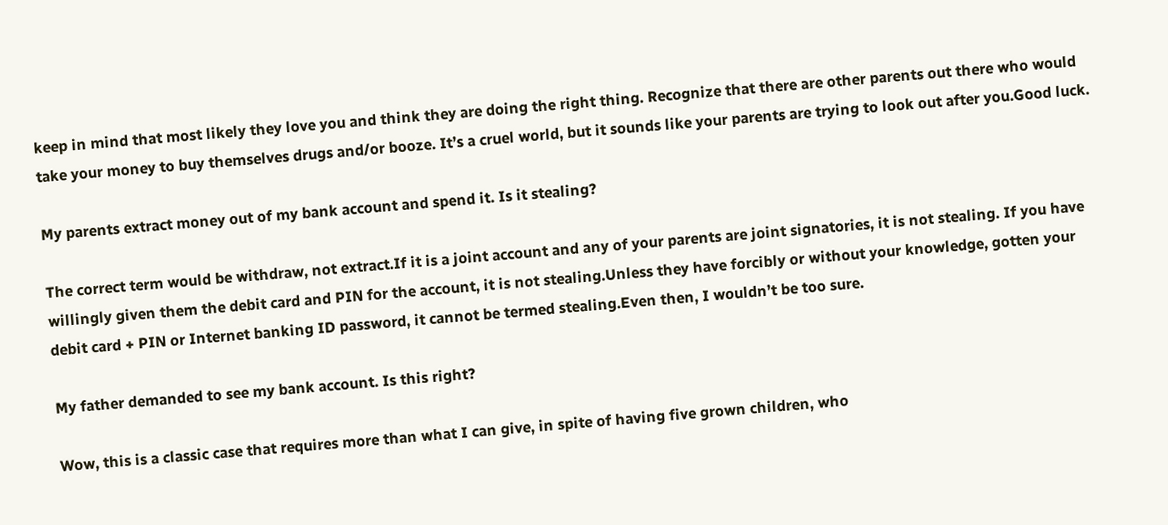keep in mind that most likely they love you and think they are doing the right thing. Recognize that there are other parents out there who would take your money to buy themselves drugs and/or booze. It’s a cruel world, but it sounds like your parents are trying to look out after you.Good luck.

My parents extract money out of my bank account and spend it. Is it stealing?

The correct term would be withdraw, not extract.If it is a joint account and any of your parents are joint signatories, it is not stealing. If you have willingly given them the debit card and PIN for the account, it is not stealing.Unless they have forcibly or without your knowledge, gotten your debit card + PIN or Internet banking ID password, it cannot be termed stealing.Even then, I wouldn’t be too sure.

My father demanded to see my bank account. Is this right?

Wow, this is a classic case that requires more than what I can give, in spite of having five grown children, who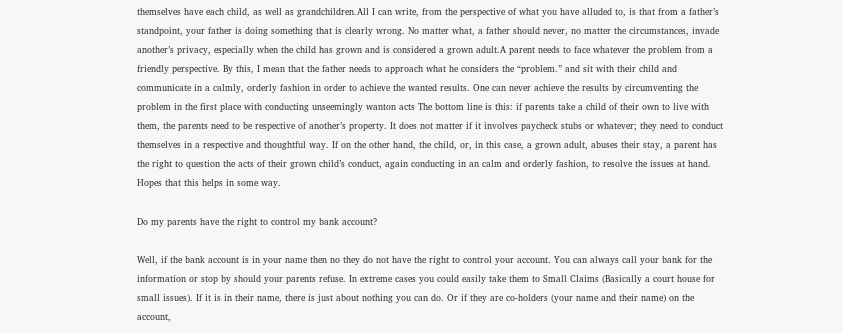themselves have each child, as well as grandchildren.All I can write, from the perspective of what you have alluded to, is that from a father’s standpoint, your father is doing something that is clearly wrong. No matter what, a father should never, no matter the circumstances, invade another’s privacy, especially when the child has grown and is considered a grown adult.A parent needs to face whatever the problem from a friendly perspective. By this, I mean that the father needs to approach what he considers the “problem.” and sit with their child and communicate in a calmly, orderly fashion in order to achieve the wanted results. One can never achieve the results by circumventing the problem in the first place with conducting unseemingly wanton acts The bottom line is this: if parents take a child of their own to live with them, the parents need to be respective of another’s property. It does not matter if it involves paycheck stubs or whatever; they need to conduct themselves in a respective and thoughtful way. If on the other hand, the child, or, in this case, a grown adult, abuses their stay, a parent has the right to question the acts of their grown child’s conduct, again conducting in an calm and orderly fashion, to resolve the issues at hand. Hopes that this helps in some way.

Do my parents have the right to control my bank account?

Well, if the bank account is in your name then no they do not have the right to control your account. You can always call your bank for the information or stop by should your parents refuse. In extreme cases you could easily take them to Small Claims (Basically a court house for small issues). If it is in their name, there is just about nothing you can do. Or if they are co-holders (your name and their name) on the account,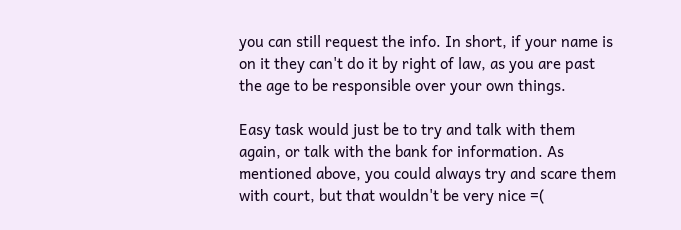you can still request the info. In short, if your name is on it they can't do it by right of law, as you are past the age to be responsible over your own things.

Easy task would just be to try and talk with them again, or talk with the bank for information. As mentioned above, you could always try and scare them with court, but that wouldn't be very nice =(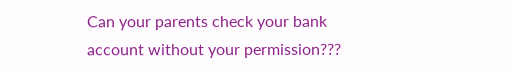Can your parents check your bank account without your permission???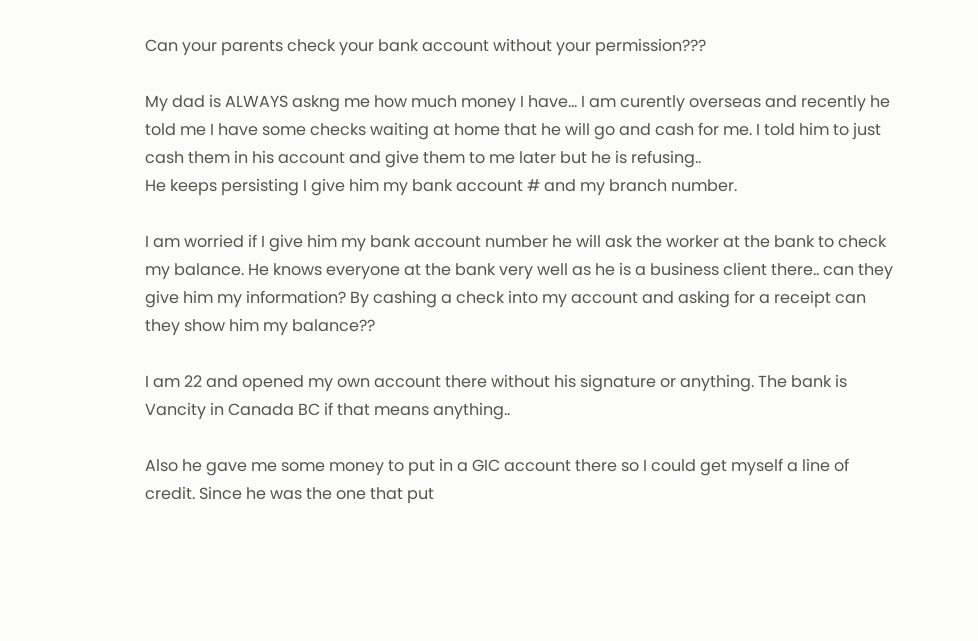Can your parents check your bank account without your permission???

My dad is ALWAYS askng me how much money I have... I am curently overseas and recently he told me I have some checks waiting at home that he will go and cash for me. I told him to just cash them in his account and give them to me later but he is refusing..
He keeps persisting I give him my bank account # and my branch number.

I am worried if I give him my bank account number he will ask the worker at the bank to check my balance. He knows everyone at the bank very well as he is a business client there.. can they give him my information? By cashing a check into my account and asking for a receipt can they show him my balance??

I am 22 and opened my own account there without his signature or anything. The bank is Vancity in Canada BC if that means anything..

Also he gave me some money to put in a GIC account there so I could get myself a line of credit. Since he was the one that put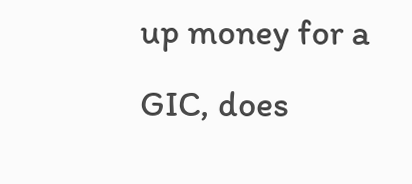up money for a GIC, does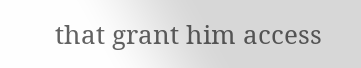that grant him access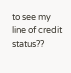to see my line of credit status??